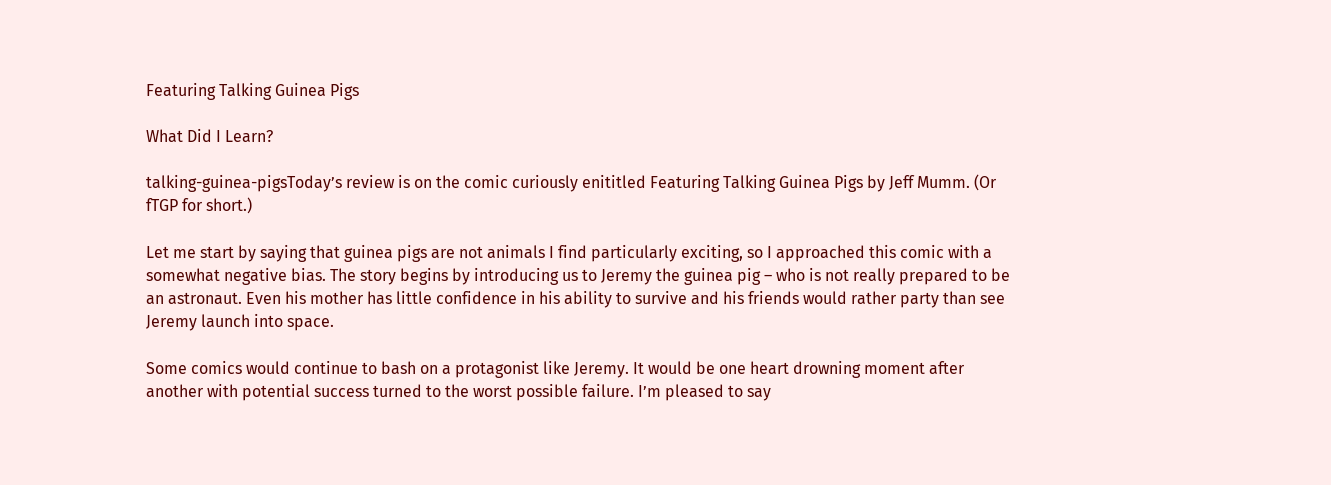Featuring Talking Guinea Pigs

What Did I Learn?

talking-guinea-pigsToday’s review is on the comic curiously enititled Featuring Talking Guinea Pigs by Jeff Mumm. (Or fTGP for short.)

Let me start by saying that guinea pigs are not animals I find particularly exciting, so I approached this comic with a somewhat negative bias. The story begins by introducing us to Jeremy the guinea pig – who is not really prepared to be an astronaut. Even his mother has little confidence in his ability to survive and his friends would rather party than see Jeremy launch into space.

Some comics would continue to bash on a protagonist like Jeremy. It would be one heart drowning moment after another with potential success turned to the worst possible failure. I’m pleased to say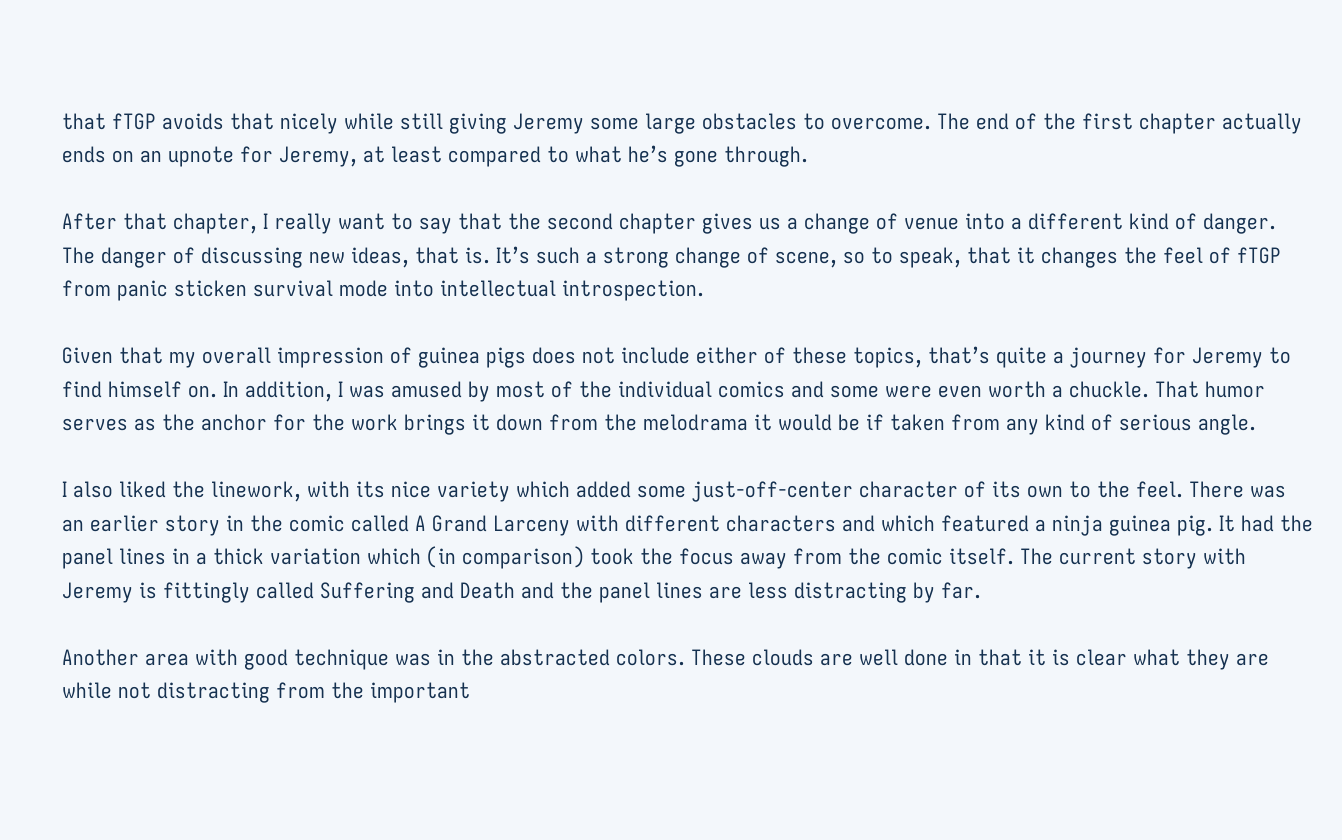that fTGP avoids that nicely while still giving Jeremy some large obstacles to overcome. The end of the first chapter actually ends on an upnote for Jeremy, at least compared to what he’s gone through.

After that chapter, I really want to say that the second chapter gives us a change of venue into a different kind of danger. The danger of discussing new ideas, that is. It’s such a strong change of scene, so to speak, that it changes the feel of fTGP from panic sticken survival mode into intellectual introspection.

Given that my overall impression of guinea pigs does not include either of these topics, that’s quite a journey for Jeremy to find himself on. In addition, I was amused by most of the individual comics and some were even worth a chuckle. That humor serves as the anchor for the work brings it down from the melodrama it would be if taken from any kind of serious angle.

I also liked the linework, with its nice variety which added some just-off-center character of its own to the feel. There was an earlier story in the comic called A Grand Larceny with different characters and which featured a ninja guinea pig. It had the panel lines in a thick variation which (in comparison) took the focus away from the comic itself. The current story with Jeremy is fittingly called Suffering and Death and the panel lines are less distracting by far.

Another area with good technique was in the abstracted colors. These clouds are well done in that it is clear what they are while not distracting from the important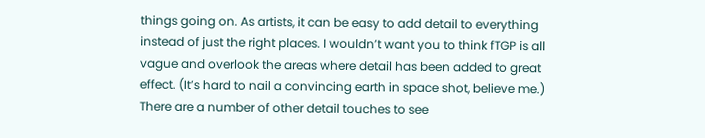things going on. As artists, it can be easy to add detail to everything instead of just the right places. I wouldn’t want you to think fTGP is all vague and overlook the areas where detail has been added to great effect. (It’s hard to nail a convincing earth in space shot, believe me.) There are a number of other detail touches to see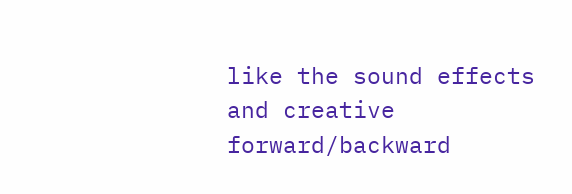like the sound effects and creative forward/backward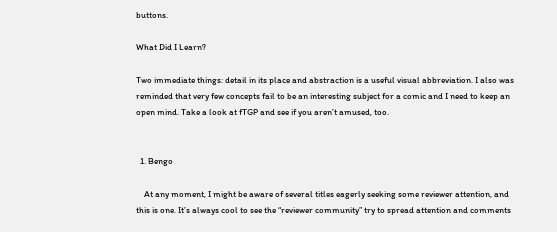buttons.

What Did I Learn?

Two immediate things: detail in its place and abstraction is a useful visual abbreviation. I also was reminded that very few concepts fail to be an interesting subject for a comic and I need to keep an open mind. Take a look at fTGP and see if you aren’t amused, too.


  1. Bengo

    At any moment, I might be aware of several titles eagerly seeking some reviewer attention, and this is one. It’s always cool to see the “reviewer community” try to spread attention and comments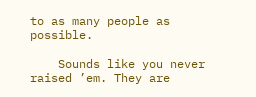to as many people as possible.

    Sounds like you never raised ’em. They are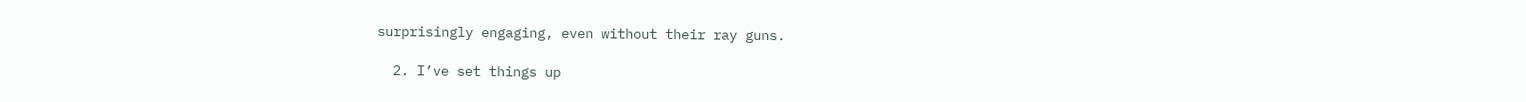surprisingly engaging, even without their ray guns.

  2. I’ve set things up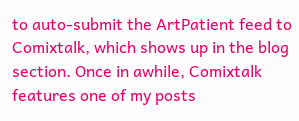to auto-submit the ArtPatient feed to Comixtalk, which shows up in the blog section. Once in awhile, Comixtalk features one of my posts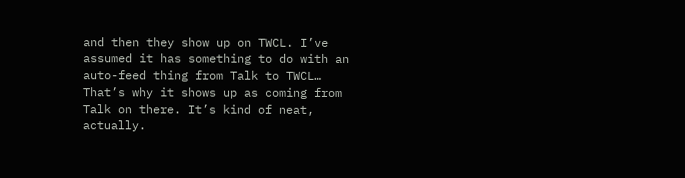and then they show up on TWCL. I’ve assumed it has something to do with an auto-feed thing from Talk to TWCL… That’s why it shows up as coming from Talk on there. It’s kind of neat, actually.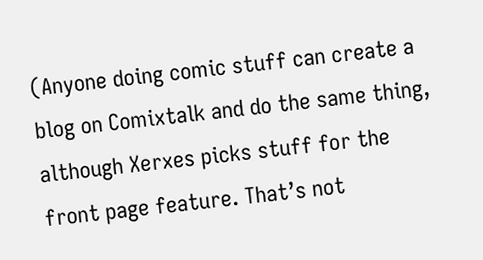(Anyone doing comic stuff can create a blog on Comixtalk and do the same thing, although Xerxes picks stuff for the front page feature. That’s not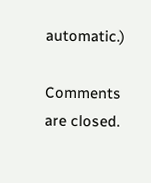automatic.)

Comments are closed.